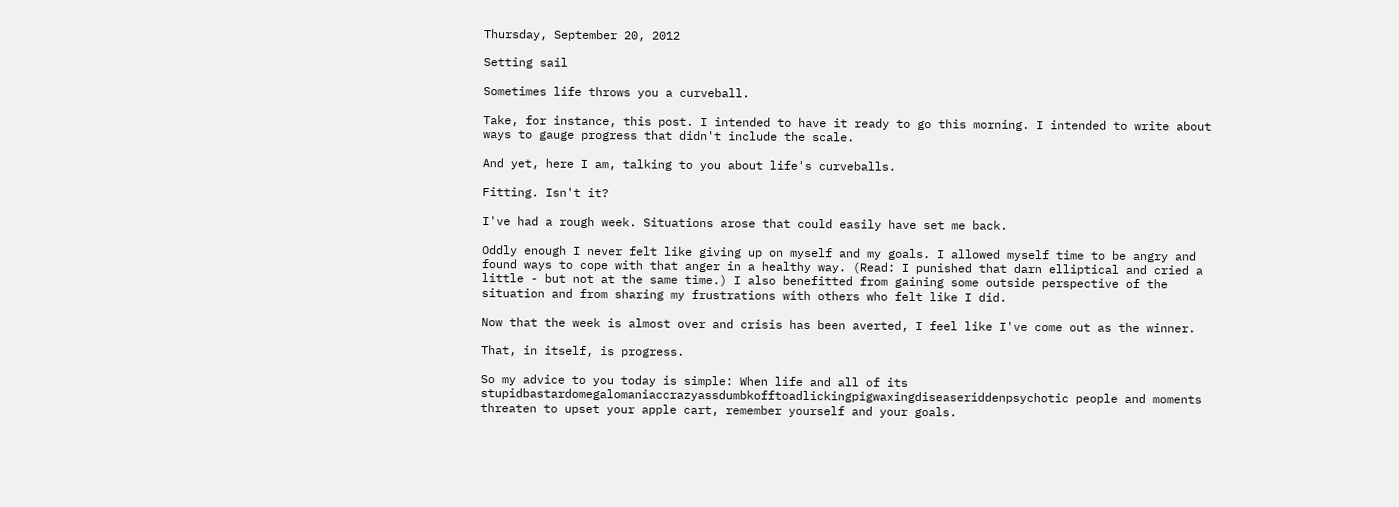Thursday, September 20, 2012

Setting sail

Sometimes life throws you a curveball.

Take, for instance, this post. I intended to have it ready to go this morning. I intended to write about ways to gauge progress that didn't include the scale.

And yet, here I am, talking to you about life's curveballs.

Fitting. Isn't it?

I've had a rough week. Situations arose that could easily have set me back.

Oddly enough I never felt like giving up on myself and my goals. I allowed myself time to be angry and found ways to cope with that anger in a healthy way. (Read: I punished that darn elliptical and cried a little - but not at the same time.) I also benefitted from gaining some outside perspective of the situation and from sharing my frustrations with others who felt like I did.

Now that the week is almost over and crisis has been averted, I feel like I've come out as the winner.

That, in itself, is progress.

So my advice to you today is simple: When life and all of its stupidbastardomegalomaniaccrazyassdumbkofftoadlickingpigwaxingdiseaseriddenpsychotic people and moments threaten to upset your apple cart, remember yourself and your goals.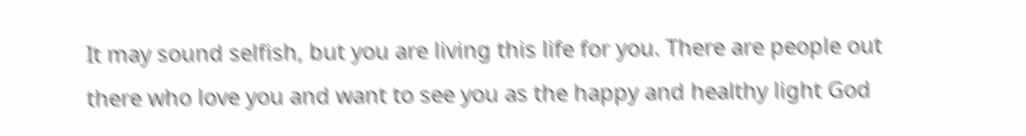It may sound selfish, but you are living this life for you. There are people out there who love you and want to see you as the happy and healthy light God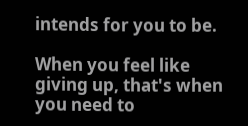intends for you to be.

When you feel like giving up, that's when you need to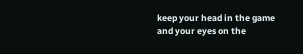keep your head in the game and your eyes on the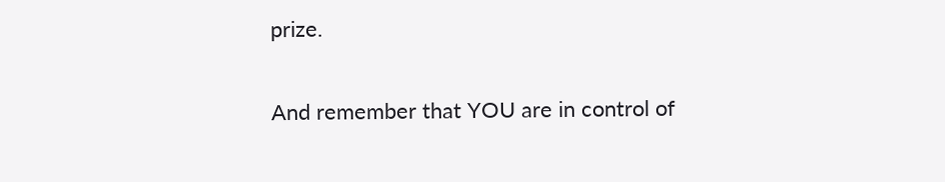prize.

And remember that YOU are in control of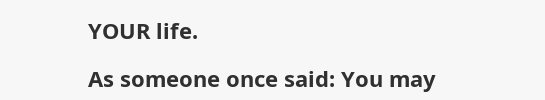YOUR life.

As someone once said: You may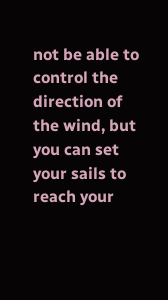not be able to control the direction of the wind, but you can set your sails to reach your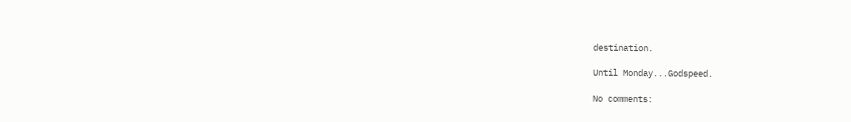destination.

Until Monday...Godspeed.

No comments: